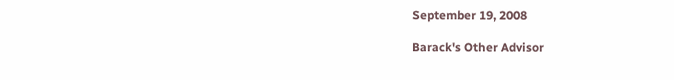September 19, 2008

Barack's Other Advisor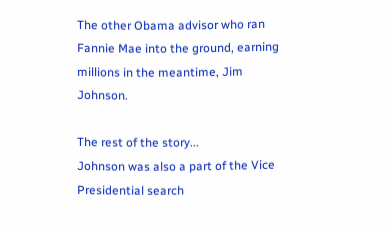The other Obama advisor who ran Fannie Mae into the ground, earning millions in the meantime, Jim Johnson.

The rest of the story...
Johnson was also a part of the Vice Presidential search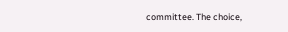committee. The choice,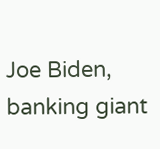Joe Biden, banking giant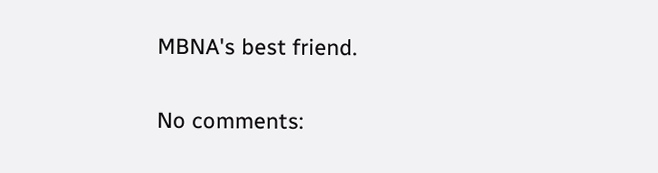MBNA's best friend.

No comments: